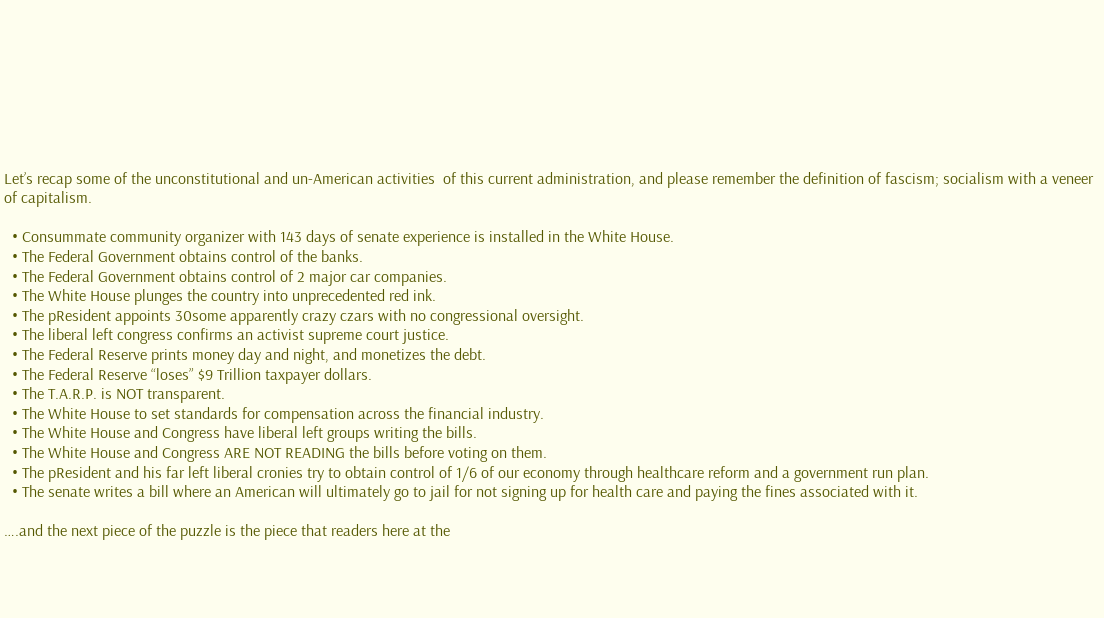Let’s recap some of the unconstitutional and un-American activities  of this current administration, and please remember the definition of fascism; socialism with a veneer of capitalism.

  • Consummate community organizer with 143 days of senate experience is installed in the White House.
  • The Federal Government obtains control of the banks.
  • The Federal Government obtains control of 2 major car companies.
  • The White House plunges the country into unprecedented red ink.
  • The pResident appoints 30some apparently crazy czars with no congressional oversight.
  • The liberal left congress confirms an activist supreme court justice.
  • The Federal Reserve prints money day and night, and monetizes the debt.
  • The Federal Reserve “loses” $9 Trillion taxpayer dollars.
  • The T.A.R.P. is NOT transparent.
  • The White House to set standards for compensation across the financial industry.
  • The White House and Congress have liberal left groups writing the bills.
  • The White House and Congress ARE NOT READING the bills before voting on them.
  • The pResident and his far left liberal cronies try to obtain control of 1/6 of our economy through healthcare reform and a government run plan.
  • The senate writes a bill where an American will ultimately go to jail for not signing up for health care and paying the fines associated with it.

….and the next piece of the puzzle is the piece that readers here at the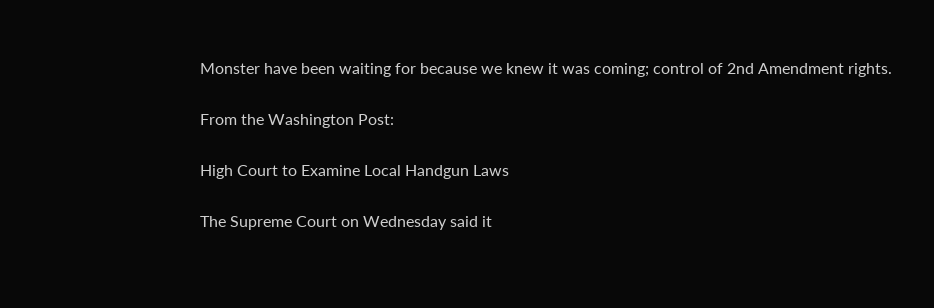Monster have been waiting for because we knew it was coming; control of 2nd Amendment rights.

From the Washington Post:

High Court to Examine Local Handgun Laws

The Supreme Court on Wednesday said it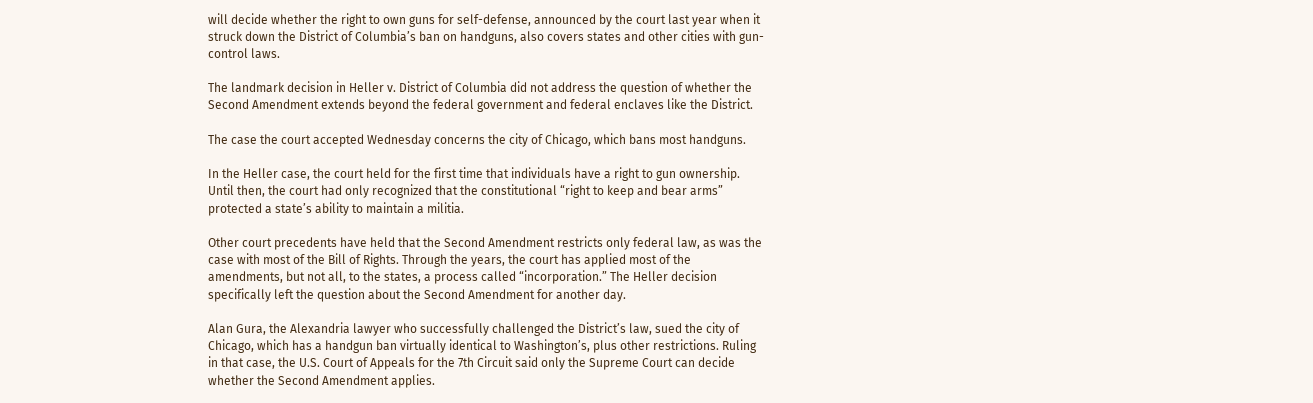will decide whether the right to own guns for self-defense, announced by the court last year when it struck down the District of Columbia’s ban on handguns, also covers states and other cities with gun-control laws.

The landmark decision in Heller v. District of Columbia did not address the question of whether the Second Amendment extends beyond the federal government and federal enclaves like the District.

The case the court accepted Wednesday concerns the city of Chicago, which bans most handguns.

In the Heller case, the court held for the first time that individuals have a right to gun ownership. Until then, the court had only recognized that the constitutional “right to keep and bear arms” protected a state’s ability to maintain a militia.

Other court precedents have held that the Second Amendment restricts only federal law, as was the case with most of the Bill of Rights. Through the years, the court has applied most of the amendments, but not all, to the states, a process called “incorporation.” The Heller decision specifically left the question about the Second Amendment for another day.

Alan Gura, the Alexandria lawyer who successfully challenged the District’s law, sued the city of Chicago, which has a handgun ban virtually identical to Washington’s, plus other restrictions. Ruling in that case, the U.S. Court of Appeals for the 7th Circuit said only the Supreme Court can decide whether the Second Amendment applies.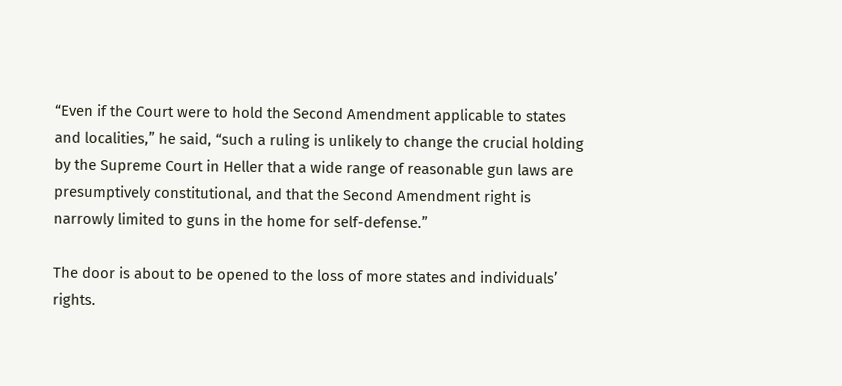“Even if the Court were to hold the Second Amendment applicable to states and localities,” he said, “such a ruling is unlikely to change the crucial holding by the Supreme Court in Heller that a wide range of reasonable gun laws are presumptively constitutional, and that the Second Amendment right is narrowly limited to guns in the home for self-defense.”

The door is about to be opened to the loss of more states and individuals’ rights.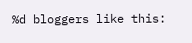%d bloggers like this: